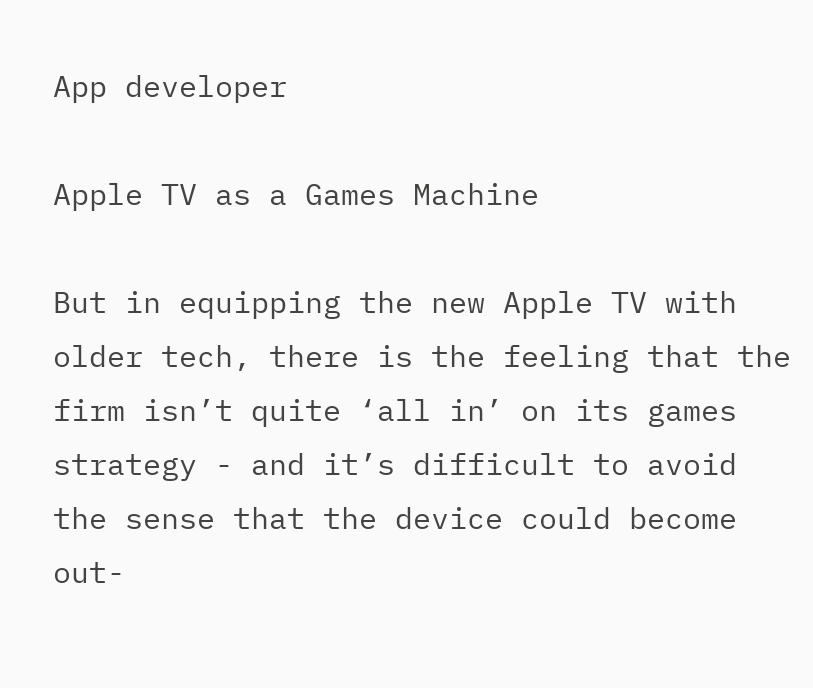App developer

Apple TV as a Games Machine

But in equipping the new Apple TV with older tech, there is the feeling that the firm isn’t quite ‘all in’ on its games strategy - and it’s difficult to avoid the sense that the device could become out-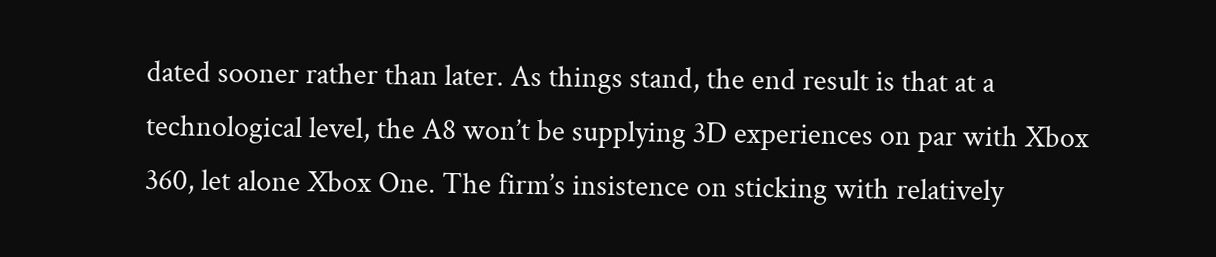dated sooner rather than later. As things stand, the end result is that at a technological level, the A8 won’t be supplying 3D experiences on par with Xbox 360, let alone Xbox One. The firm’s insistence on sticking with relatively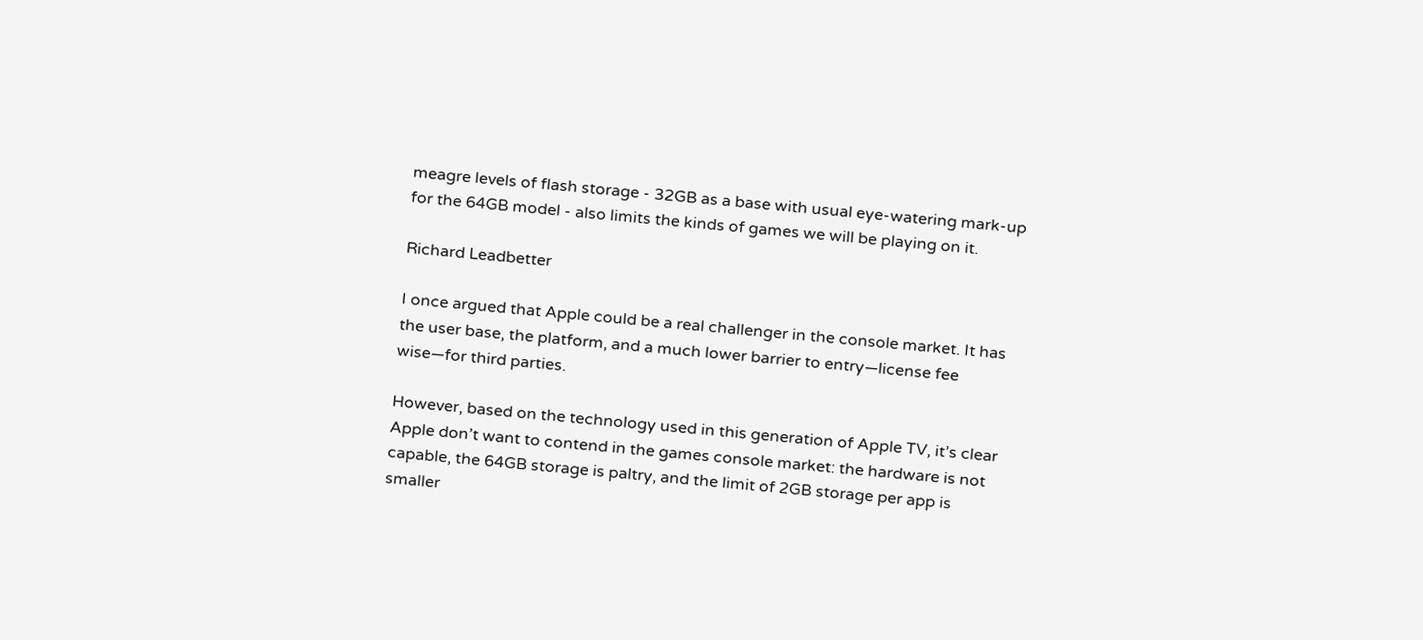meagre levels of flash storage - 32GB as a base with usual eye-watering mark-up for the 64GB model - also limits the kinds of games we will be playing on it.

Richard Leadbetter

I once argued that Apple could be a real challenger in the console market. It has the user base, the platform, and a much lower barrier to entry—license fee wise—for third parties.

However, based on the technology used in this generation of Apple TV, it’s clear Apple don’t want to contend in the games console market: the hardware is not capable, the 64GB storage is paltry, and the limit of 2GB storage per app is smaller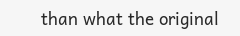than what the original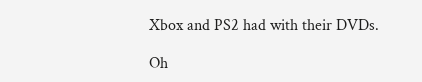Xbox and PS2 had with their DVDs.

Oh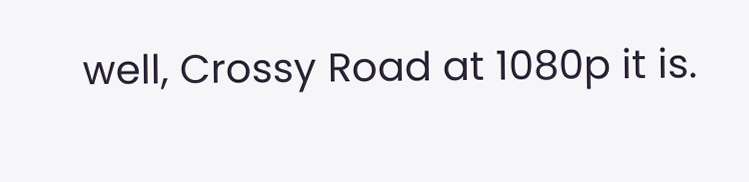well, Crossy Road at 1080p it is.